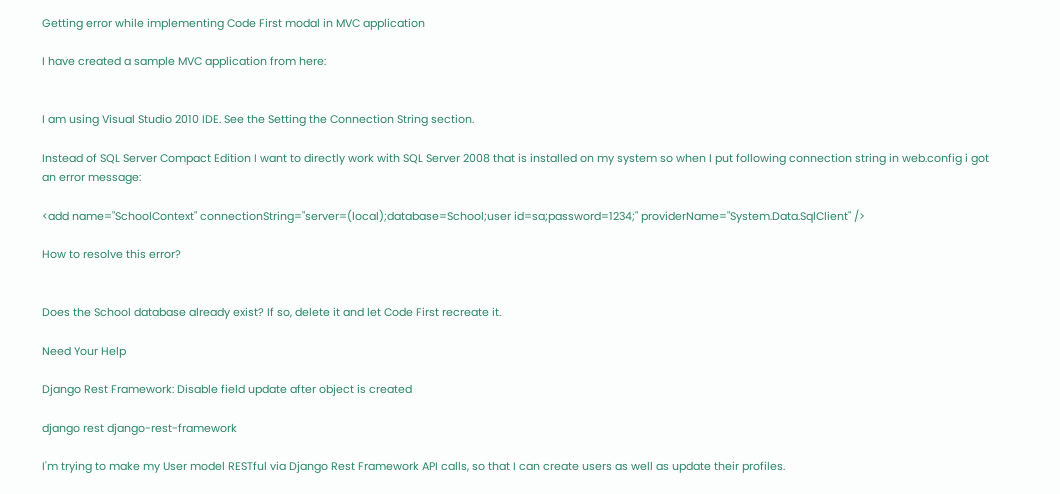Getting error while implementing Code First modal in MVC application

I have created a sample MVC application from here:


I am using Visual Studio 2010 IDE. See the Setting the Connection String section.

Instead of SQL Server Compact Edition I want to directly work with SQL Server 2008 that is installed on my system so when I put following connection string in web.config i got an error message:

<add name="SchoolContext" connectionString="server=(local);database=School;user id=sa;password=1234;" providerName="System.Data.SqlClient" />

How to resolve this error?


Does the School database already exist? If so, delete it and let Code First recreate it.

Need Your Help

Django Rest Framework: Disable field update after object is created

django rest django-rest-framework

I'm trying to make my User model RESTful via Django Rest Framework API calls, so that I can create users as well as update their profiles.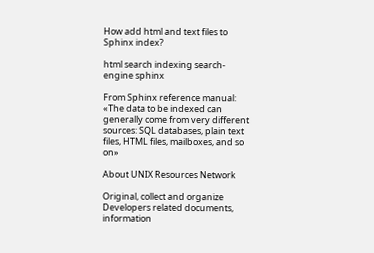How add html and text files to Sphinx index?

html search indexing search-engine sphinx

From Sphinx reference manual: «The data to be indexed can generally come from very different sources: SQL databases, plain text files, HTML files, mailboxes, and so on»

About UNIX Resources Network

Original, collect and organize Developers related documents, information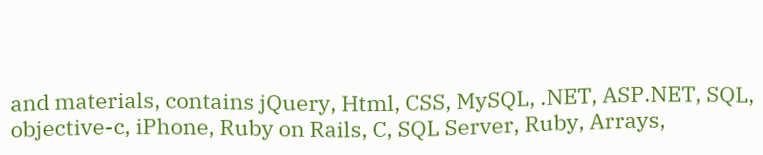and materials, contains jQuery, Html, CSS, MySQL, .NET, ASP.NET, SQL, objective-c, iPhone, Ruby on Rails, C, SQL Server, Ruby, Arrays,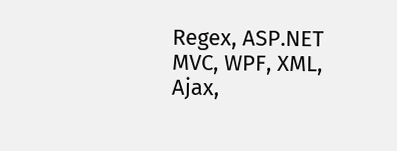Regex, ASP.NET MVC, WPF, XML, Ajax,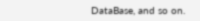DataBase, and so on.